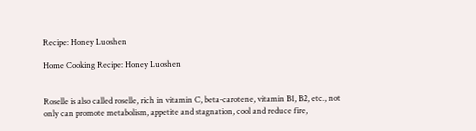Recipe: Honey Luoshen

Home Cooking Recipe: Honey Luoshen


Roselle is also called roselle, rich in vitamin C, beta-carotene, vitamin B1, B2, etc., not only can promote metabolism, appetite and stagnation, cool and reduce fire,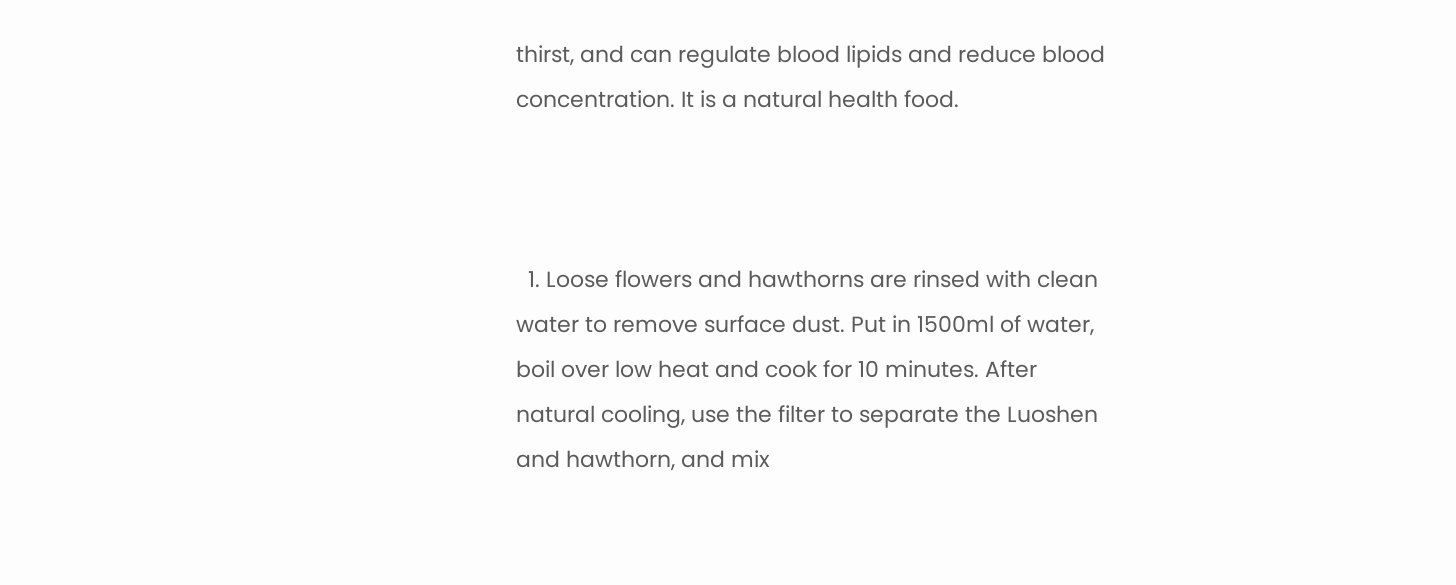thirst, and can regulate blood lipids and reduce blood concentration. It is a natural health food.



  1. Loose flowers and hawthorns are rinsed with clean water to remove surface dust. Put in 1500ml of water, boil over low heat and cook for 10 minutes. After natural cooling, use the filter to separate the Luoshen and hawthorn, and mix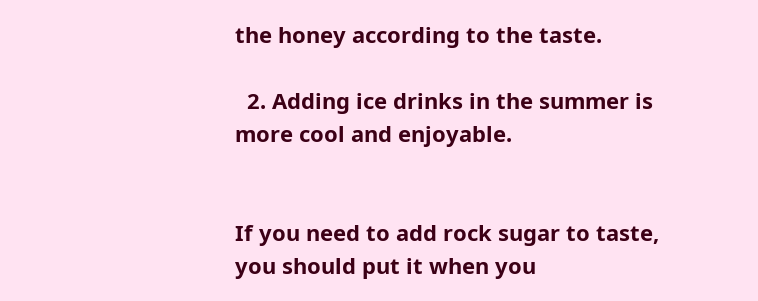the honey according to the taste.

  2. Adding ice drinks in the summer is more cool and enjoyable.


If you need to add rock sugar to taste, you should put it when you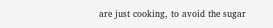are just cooking, to avoid the sugar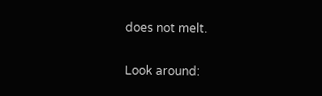does not melt.

Look around: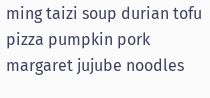ming taizi soup durian tofu pizza pumpkin pork margaret jujube noodles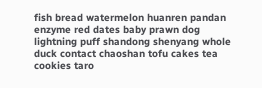fish bread watermelon huanren pandan enzyme red dates baby prawn dog lightning puff shandong shenyang whole duck contact chaoshan tofu cakes tea cookies taro